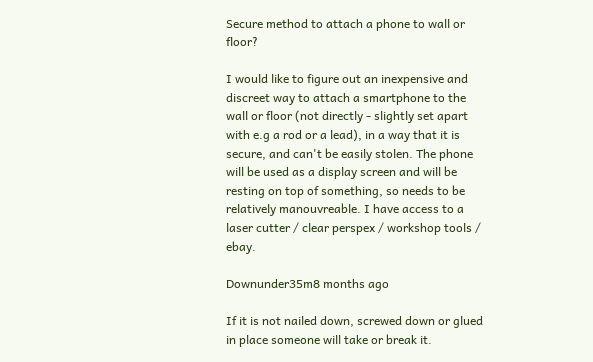Secure method to attach a phone to wall or floor?

I would like to figure out an inexpensive and discreet way to attach a smartphone to the wall or floor (not directly - slightly set apart with e.g a rod or a lead), in a way that it is secure, and can't be easily stolen. The phone will be used as a display screen and will be resting on top of something, so needs to be relatively manouvreable. I have access to a laser cutter / clear perspex / workshop tools / ebay.

Downunder35m8 months ago

If it is not nailed down, screwed down or glued in place someone will take or break it.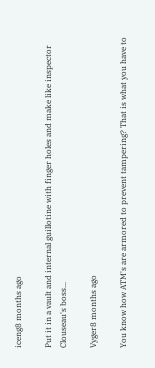iceng8 months ago

Put it in a vault and internal guillotine with finger holes and make like inspector Clouseau's boss...

Vyger8 months ago

You know how ATM's are armored to prevent tampering? That is what you have to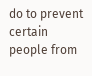do to prevent certain people from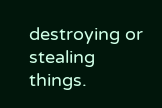destroying or stealing things.